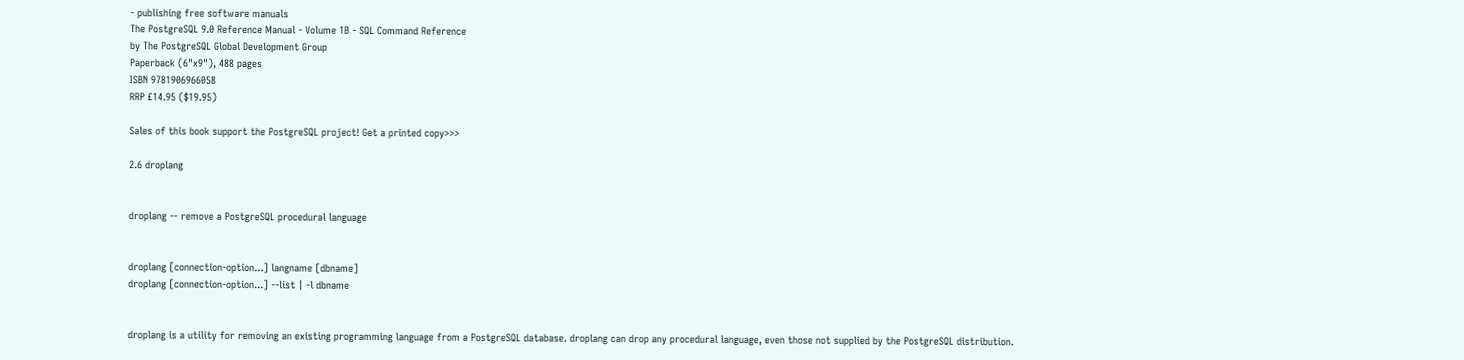- publishing free software manuals
The PostgreSQL 9.0 Reference Manual - Volume 1B - SQL Command Reference
by The PostgreSQL Global Development Group
Paperback (6"x9"), 488 pages
ISBN 9781906966058
RRP £14.95 ($19.95)

Sales of this book support the PostgreSQL project! Get a printed copy>>>

2.6 droplang


droplang -- remove a PostgreSQL procedural language


droplang [connection-option...] langname [dbname]
droplang [connection-option...] --list | -l dbname


droplang is a utility for removing an existing programming language from a PostgreSQL database. droplang can drop any procedural language, even those not supplied by the PostgreSQL distribution.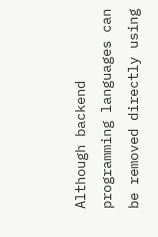Although backend programming languages can be removed directly using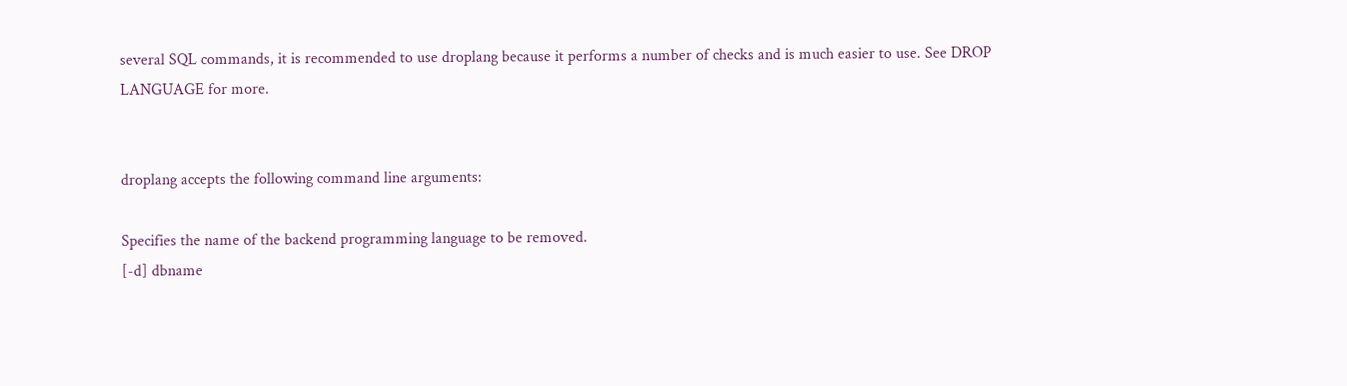several SQL commands, it is recommended to use droplang because it performs a number of checks and is much easier to use. See DROP LANGUAGE for more.


droplang accepts the following command line arguments:

Specifies the name of the backend programming language to be removed.
[-d] dbname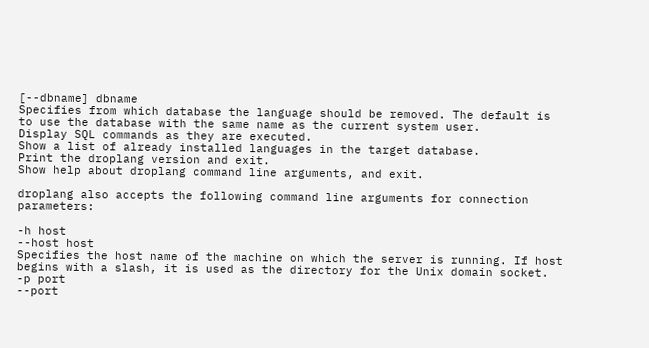[--dbname] dbname
Specifies from which database the language should be removed. The default is to use the database with the same name as the current system user.
Display SQL commands as they are executed.
Show a list of already installed languages in the target database.
Print the droplang version and exit.
Show help about droplang command line arguments, and exit.

droplang also accepts the following command line arguments for connection parameters:

-h host
--host host
Specifies the host name of the machine on which the server is running. If host begins with a slash, it is used as the directory for the Unix domain socket.
-p port
--port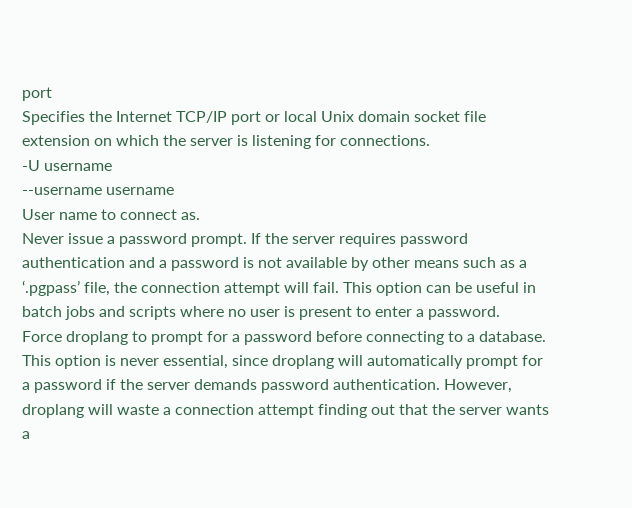port
Specifies the Internet TCP/IP port or local Unix domain socket file extension on which the server is listening for connections.
-U username
--username username
User name to connect as.
Never issue a password prompt. If the server requires password authentication and a password is not available by other means such as a ‘.pgpass’ file, the connection attempt will fail. This option can be useful in batch jobs and scripts where no user is present to enter a password.
Force droplang to prompt for a password before connecting to a database. This option is never essential, since droplang will automatically prompt for a password if the server demands password authentication. However, droplang will waste a connection attempt finding out that the server wants a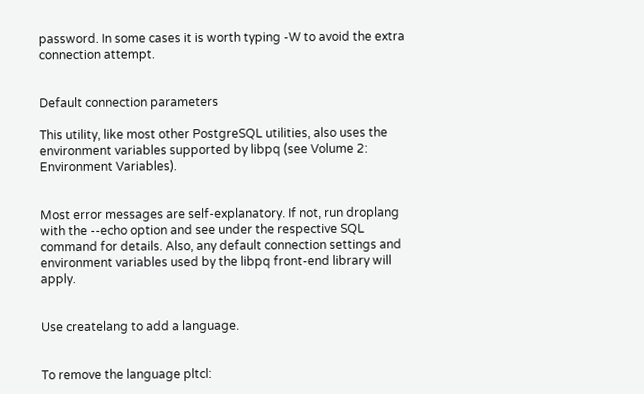password. In some cases it is worth typing -W to avoid the extra connection attempt.


Default connection parameters

This utility, like most other PostgreSQL utilities, also uses the environment variables supported by libpq (see Volume 2: Environment Variables).


Most error messages are self-explanatory. If not, run droplang with the --echo option and see under the respective SQL command for details. Also, any default connection settings and environment variables used by the libpq front-end library will apply.


Use createlang to add a language.


To remove the language pltcl: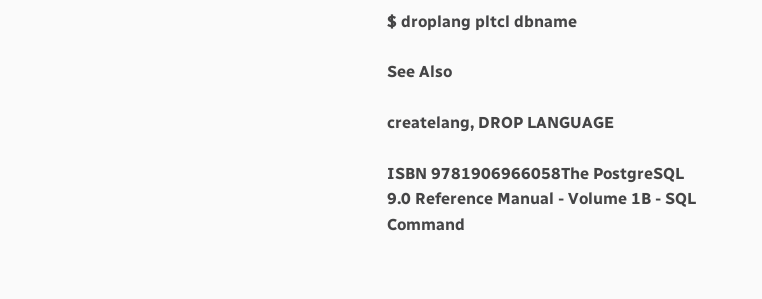$ droplang pltcl dbname

See Also

createlang, DROP LANGUAGE

ISBN 9781906966058The PostgreSQL 9.0 Reference Manual - Volume 1B - SQL Command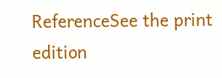ReferenceSee the print edition